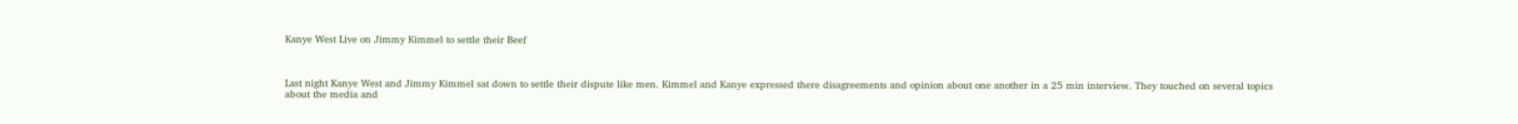Kanye West Live on Jimmy Kimmel to settle their Beef



Last night Kanye West and Jimmy Kimmel sat down to settle their dispute like men. Kimmel and Kanye expressed there disagreements and opinion about one another in a 25 min interview. They touched on several topics about the media and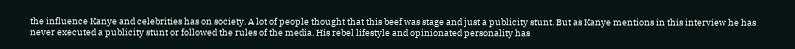the influence Kanye and celebrities has on society. A lot of people thought that this beef was stage and just a publicity stunt. But as Kanye mentions in this interview he has never executed a publicity stunt or followed the rules of the media. His rebel lifestyle and opinionated personality has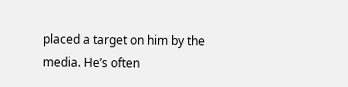placed a target on him by the media. He’s often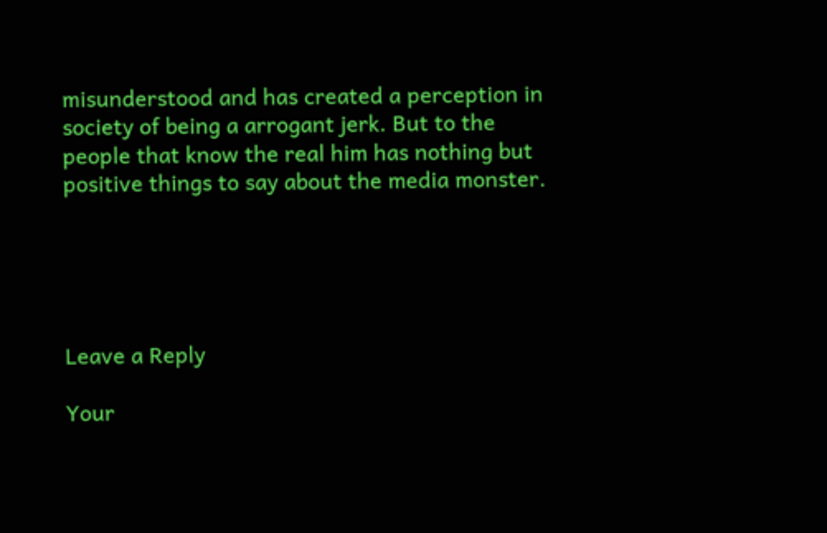misunderstood and has created a perception in society of being a arrogant jerk. But to the people that know the real him has nothing but positive things to say about the media monster.





Leave a Reply

Your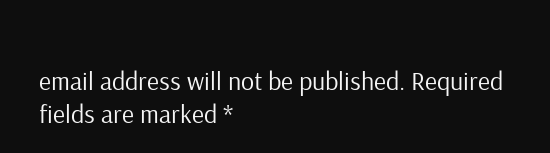email address will not be published. Required fields are marked *